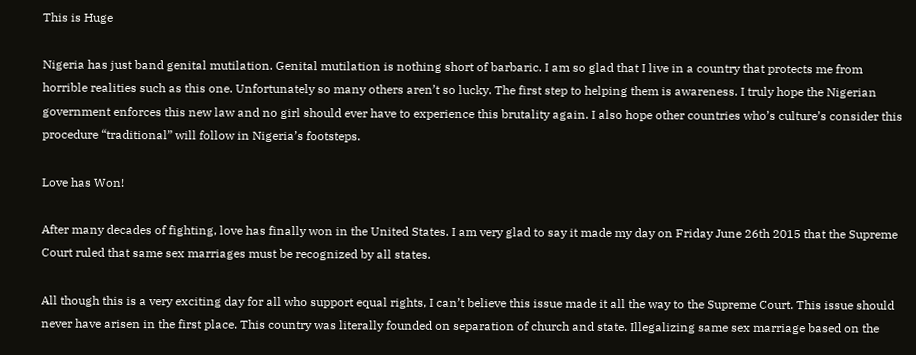This is Huge

Nigeria has just band genital mutilation. Genital mutilation is nothing short of barbaric. I am so glad that I live in a country that protects me from horrible realities such as this one. Unfortunately so many others aren’t so lucky. The first step to helping them is awareness. I truly hope the Nigerian government enforces this new law and no girl should ever have to experience this brutality again. I also hope other countries who’s culture’s consider this procedure “traditional” will follow in Nigeria’s footsteps.

Love has Won!

After many decades of fighting, love has finally won in the United States. I am very glad to say it made my day on Friday June 26th 2015 that the Supreme Court ruled that same sex marriages must be recognized by all states.

All though this is a very exciting day for all who support equal rights, I can’t believe this issue made it all the way to the Supreme Court. This issue should never have arisen in the first place. This country was literally founded on separation of church and state. Illegalizing same sex marriage based on the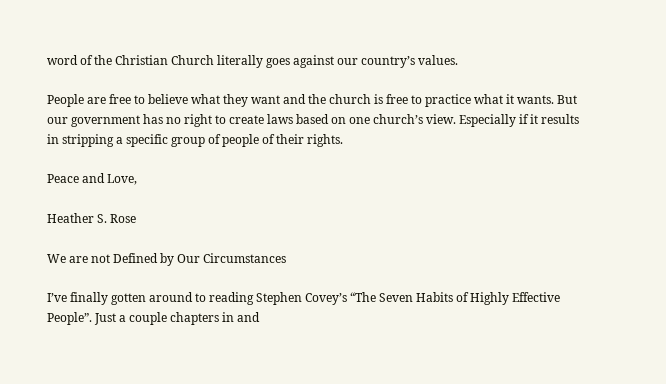word of the Christian Church literally goes against our country’s values.

People are free to believe what they want and the church is free to practice what it wants. But our government has no right to create laws based on one church’s view. Especially if it results in stripping a specific group of people of their rights.

Peace and Love,

Heather S. Rose

We are not Defined by Our Circumstances

I’ve finally gotten around to reading Stephen Covey’s “The Seven Habits of Highly Effective People”. Just a couple chapters in and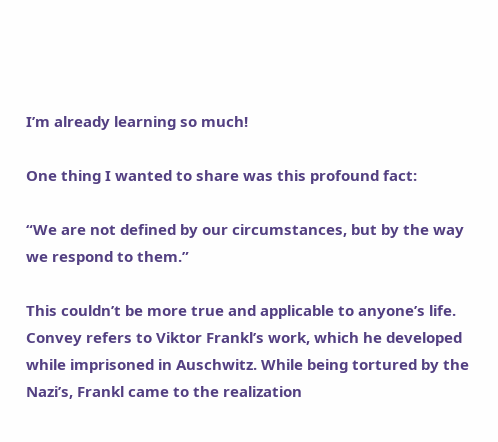I’m already learning so much!

One thing I wanted to share was this profound fact:

“We are not defined by our circumstances, but by the way we respond to them.”

This couldn’t be more true and applicable to anyone’s life. Convey refers to Viktor Frankl’s work, which he developed while imprisoned in Auschwitz. While being tortured by the Nazi’s, Frankl came to the realization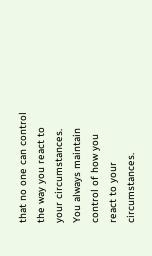that no one can control the way you react to your circumstances. You always maintain control of how you react to your circumstances.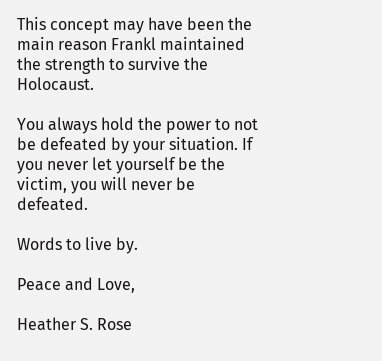This concept may have been the main reason Frankl maintained the strength to survive the Holocaust.

You always hold the power to not be defeated by your situation. If you never let yourself be the victim, you will never be defeated.

Words to live by.

Peace and Love,

Heather S. Rose